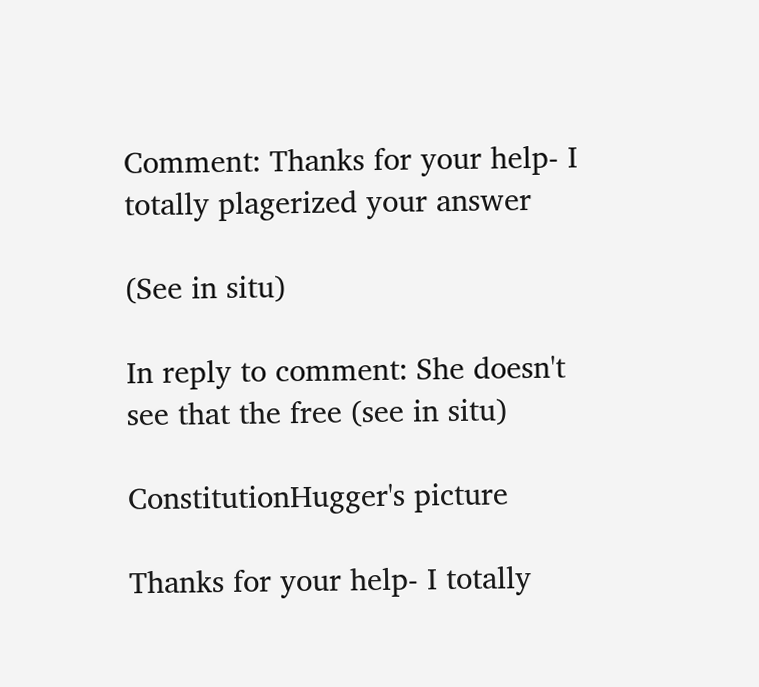Comment: Thanks for your help- I totally plagerized your answer

(See in situ)

In reply to comment: She doesn't see that the free (see in situ)

ConstitutionHugger's picture

Thanks for your help- I totally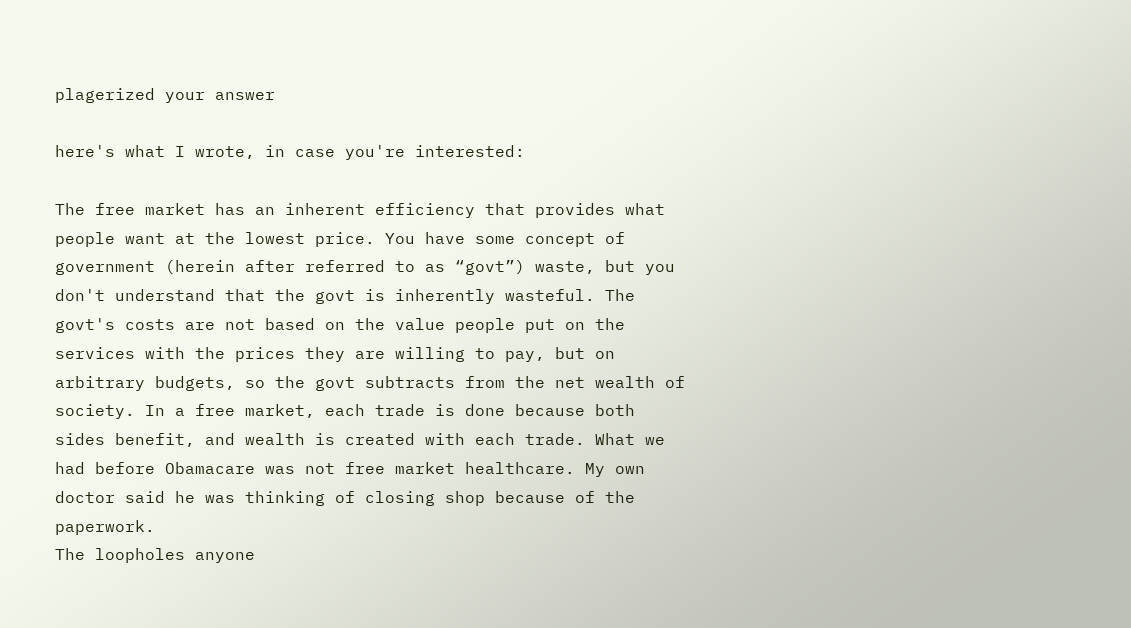plagerized your answer

here's what I wrote, in case you're interested:

The free market has an inherent efficiency that provides what people want at the lowest price. You have some concept of government (herein after referred to as “govt”) waste, but you don't understand that the govt is inherently wasteful. The govt's costs are not based on the value people put on the services with the prices they are willing to pay, but on arbitrary budgets, so the govt subtracts from the net wealth of society. In a free market, each trade is done because both sides benefit, and wealth is created with each trade. What we had before Obamacare was not free market healthcare. My own doctor said he was thinking of closing shop because of the paperwork.
The loopholes anyone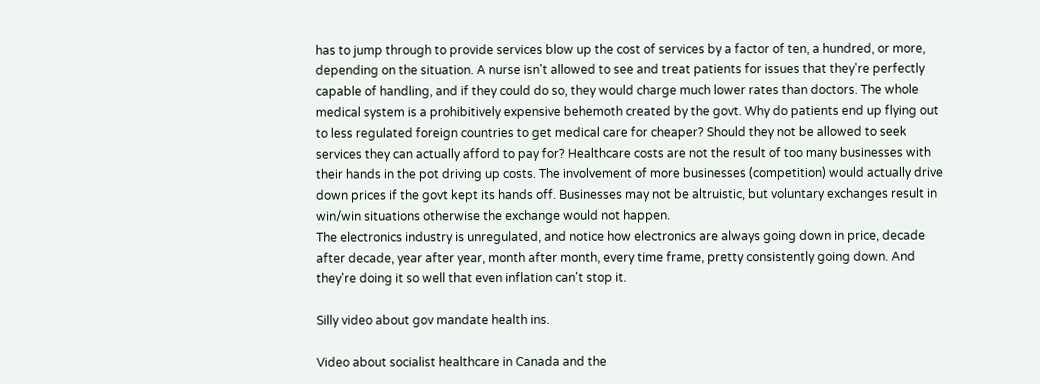has to jump through to provide services blow up the cost of services by a factor of ten, a hundred, or more, depending on the situation. A nurse isn't allowed to see and treat patients for issues that they're perfectly capable of handling, and if they could do so, they would charge much lower rates than doctors. The whole medical system is a prohibitively expensive behemoth created by the govt. Why do patients end up flying out to less regulated foreign countries to get medical care for cheaper? Should they not be allowed to seek services they can actually afford to pay for? Healthcare costs are not the result of too many businesses with their hands in the pot driving up costs. The involvement of more businesses (competition) would actually drive down prices if the govt kept its hands off. Businesses may not be altruistic, but voluntary exchanges result in win/win situations otherwise the exchange would not happen.
The electronics industry is unregulated, and notice how electronics are always going down in price, decade after decade, year after year, month after month, every time frame, pretty consistently going down. And they're doing it so well that even inflation can't stop it.

Silly video about gov mandate health ins.

Video about socialist healthcare in Canada and the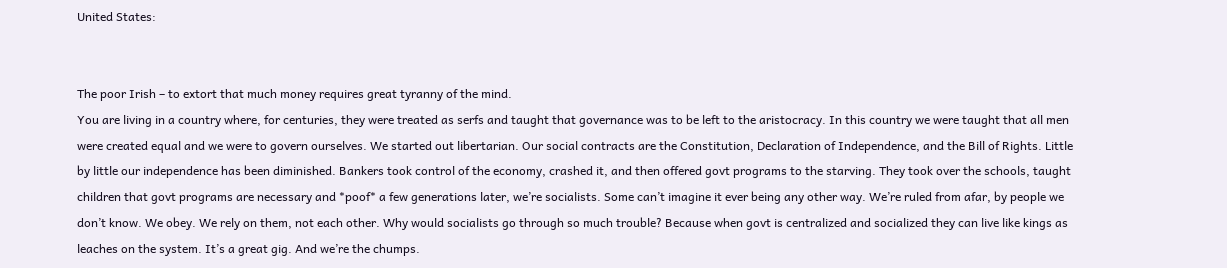United States:


The poor Irish – to extort that much money requires great tyranny of the mind.
You are living in a country where, for centuries, they were treated as serfs and taught that governance was to be left to the aristocracy. In this country we were taught that all men were created equal and we were to govern ourselves. We started out libertarian. Our social contracts are the Constitution, Declaration of Independence, and the Bill of Rights. Little by little our independence has been diminished. Bankers took control of the economy, crashed it, and then offered govt programs to the starving. They took over the schools, taught children that govt programs are necessary and *poof* a few generations later, we’re socialists. Some can’t imagine it ever being any other way. We’re ruled from afar, by people we don’t know. We obey. We rely on them, not each other. Why would socialists go through so much trouble? Because when govt is centralized and socialized they can live like kings as leaches on the system. It’s a great gig. And we’re the chumps.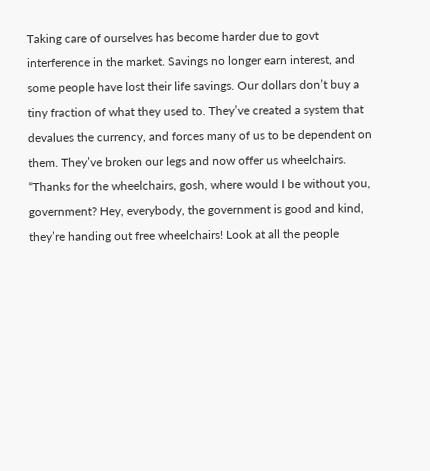Taking care of ourselves has become harder due to govt interference in the market. Savings no longer earn interest, and some people have lost their life savings. Our dollars don’t buy a tiny fraction of what they used to. They’ve created a system that devalues the currency, and forces many of us to be dependent on them. They’ve broken our legs and now offer us wheelchairs. “Thanks for the wheelchairs, gosh, where would I be without you, government? Hey, everybody, the government is good and kind, they’re handing out free wheelchairs! Look at all the people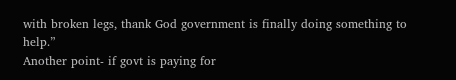with broken legs, thank God government is finally doing something to help.”
Another point- if govt is paying for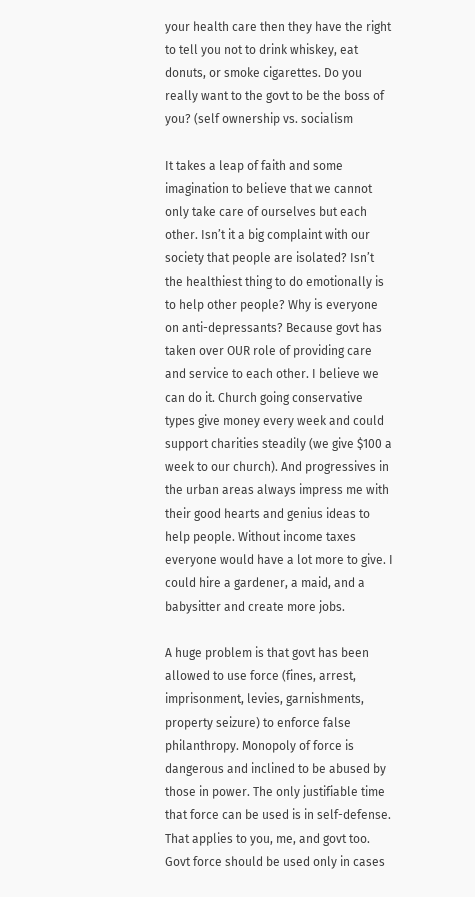your health care then they have the right to tell you not to drink whiskey, eat donuts, or smoke cigarettes. Do you really want to the govt to be the boss of you? (self ownership vs. socialism

It takes a leap of faith and some imagination to believe that we cannot only take care of ourselves but each other. Isn’t it a big complaint with our society that people are isolated? Isn’t the healthiest thing to do emotionally is to help other people? Why is everyone on anti-depressants? Because govt has taken over OUR role of providing care and service to each other. I believe we can do it. Church going conservative types give money every week and could support charities steadily (we give $100 a week to our church). And progressives in the urban areas always impress me with their good hearts and genius ideas to help people. Without income taxes everyone would have a lot more to give. I could hire a gardener, a maid, and a babysitter and create more jobs.

A huge problem is that govt has been allowed to use force (fines, arrest, imprisonment, levies, garnishments, property seizure) to enforce false philanthropy. Monopoly of force is dangerous and inclined to be abused by those in power. The only justifiable time that force can be used is in self-defense. That applies to you, me, and govt too. Govt force should be used only in cases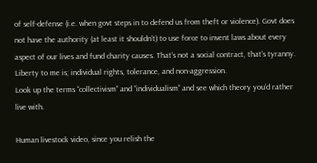of self-defense (i.e. when govt steps in to defend us from theft or violence). Govt does not have the authority (at least it shouldn’t) to use force to invent laws about every aspect of our lives and fund charity causes. That’s not a social contract, that’s tyranny.
Liberty to me is; individual rights, tolerance, and non-aggression.
Look up the terms “collectivism” and “individualism” and see which theory you’d rather live with.

Human livestock video, since you relish the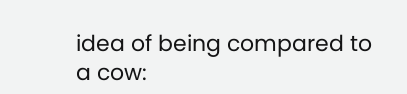idea of being compared to a cow: